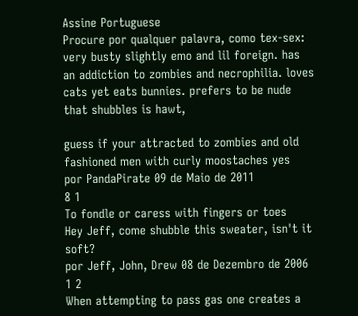Assine Portuguese
Procure por qualquer palavra, como tex-sex:
very busty slightly emo and lil foreign. has an addiction to zombies and necrophilia. loves cats yet eats bunnies. prefers to be nude
that shubbles is hawt,

guess if your attracted to zombies and old fashioned men with curly moostaches yes
por PandaPirate 09 de Maio de 2011
8 1
To fondle or caress with fingers or toes
Hey Jeff, come shubble this sweater, isn't it soft?
por Jeff, John, Drew 08 de Dezembro de 2006
1 2
When attempting to pass gas one creates a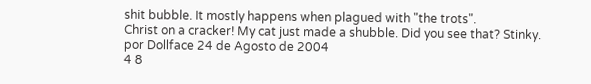shit bubble. It mostly happens when plagued with "the trots".
Christ on a cracker! My cat just made a shubble. Did you see that? Stinky.
por Dollface 24 de Agosto de 2004
4 8